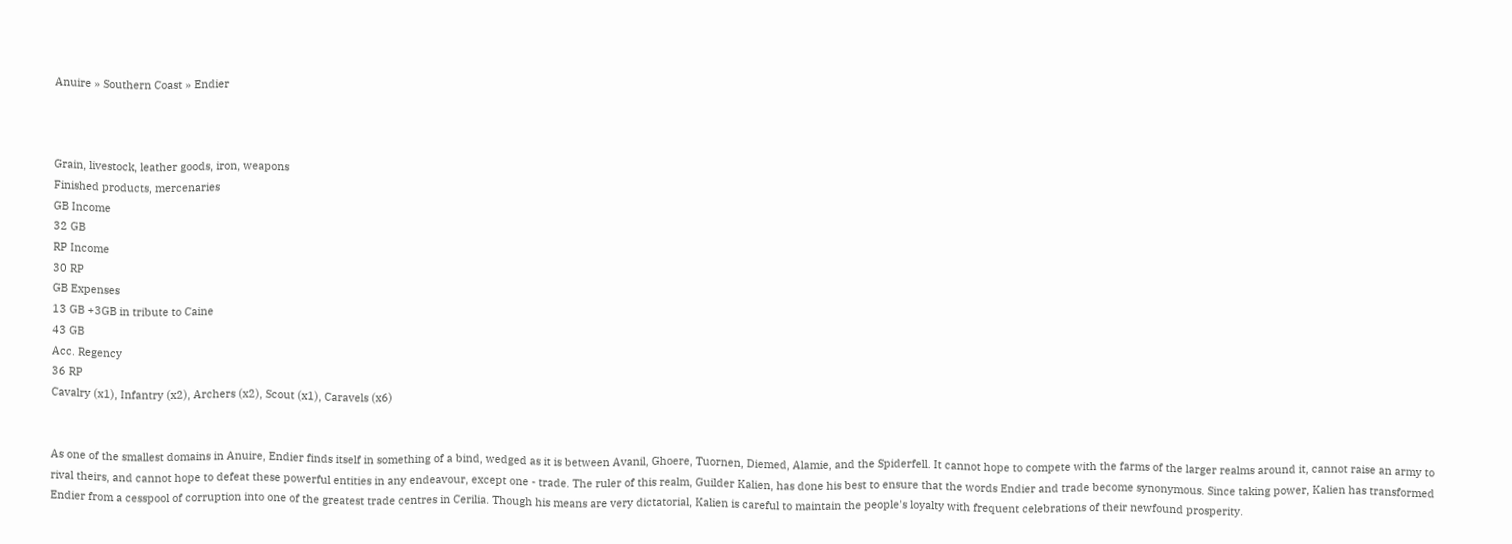Anuire » Southern Coast » Endier



Grain, livestock, leather goods, iron, weapons
Finished products, mercenaries
GB Income
32 GB
RP Income
30 RP
GB Expenses
13 GB +3GB in tribute to Caine
43 GB
Acc. Regency
36 RP
Cavalry (x1), Infantry (x2), Archers (x2), Scout (x1), Caravels (x6)


As one of the smallest domains in Anuire, Endier finds itself in something of a bind, wedged as it is between Avanil, Ghoere, Tuornen, Diemed, Alamie, and the Spiderfell. It cannot hope to compete with the farms of the larger realms around it, cannot raise an army to rival theirs, and cannot hope to defeat these powerful entities in any endeavour, except one - trade. The ruler of this realm, Guilder Kalien, has done his best to ensure that the words Endier and trade become synonymous. Since taking power, Kalien has transformed Endier from a cesspool of corruption into one of the greatest trade centres in Cerilia. Though his means are very dictatorial, Kalien is careful to maintain the people's loyalty with frequent celebrations of their newfound prosperity.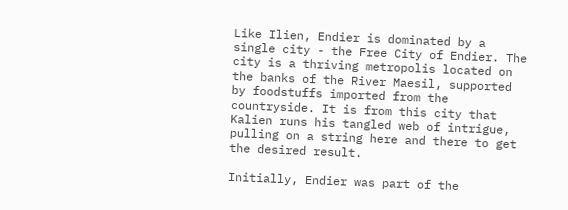Like Ilien, Endier is dominated by a single city - the Free City of Endier. The city is a thriving metropolis located on the banks of the River Maesil, supported by foodstuffs imported from the countryside. It is from this city that Kalien runs his tangled web of intrigue, pulling on a string here and there to get the desired result.

Initially, Endier was part of the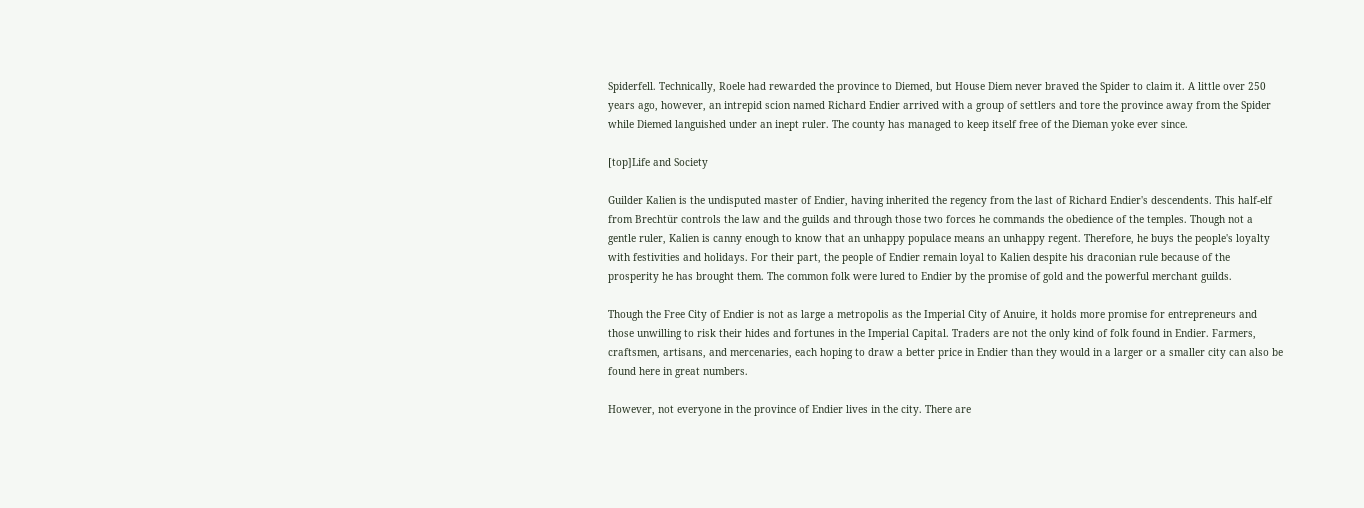Spiderfell. Technically, Roele had rewarded the province to Diemed, but House Diem never braved the Spider to claim it. A little over 250 years ago, however, an intrepid scion named Richard Endier arrived with a group of settlers and tore the province away from the Spider while Diemed languished under an inept ruler. The county has managed to keep itself free of the Dieman yoke ever since.

[top]Life and Society

Guilder Kalien is the undisputed master of Endier, having inherited the regency from the last of Richard Endier's descendents. This half-elf from Brechtür controls the law and the guilds and through those two forces he commands the obedience of the temples. Though not a gentle ruler, Kalien is canny enough to know that an unhappy populace means an unhappy regent. Therefore, he buys the people's loyalty with festivities and holidays. For their part, the people of Endier remain loyal to Kalien despite his draconian rule because of the prosperity he has brought them. The common folk were lured to Endier by the promise of gold and the powerful merchant guilds.

Though the Free City of Endier is not as large a metropolis as the Imperial City of Anuire, it holds more promise for entrepreneurs and those unwilling to risk their hides and fortunes in the Imperial Capital. Traders are not the only kind of folk found in Endier. Farmers, craftsmen, artisans, and mercenaries, each hoping to draw a better price in Endier than they would in a larger or a smaller city can also be found here in great numbers.

However, not everyone in the province of Endier lives in the city. There are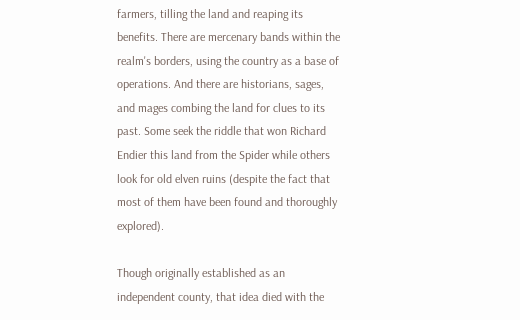farmers, tilling the land and reaping its benefits. There are mercenary bands within the realm's borders, using the country as a base of operations. And there are historians, sages, and mages combing the land for clues to its past. Some seek the riddle that won Richard Endier this land from the Spider while others look for old elven ruins (despite the fact that most of them have been found and thoroughly explored).

Though originally established as an independent county, that idea died with the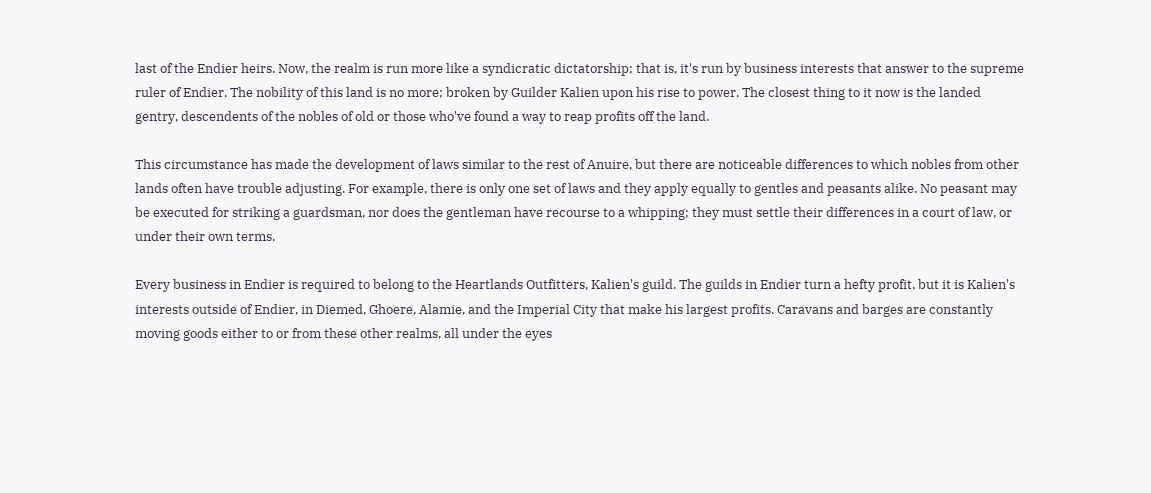last of the Endier heirs. Now, the realm is run more like a syndicratic dictatorship; that is, it's run by business interests that answer to the supreme ruler of Endier. The nobility of this land is no more; broken by Guilder Kalien upon his rise to power. The closest thing to it now is the landed gentry, descendents of the nobles of old or those who've found a way to reap profits off the land.

This circumstance has made the development of laws similar to the rest of Anuire, but there are noticeable differences to which nobles from other lands often have trouble adjusting. For example, there is only one set of laws and they apply equally to gentles and peasants alike. No peasant may be executed for striking a guardsman, nor does the gentleman have recourse to a whipping; they must settle their differences in a court of law, or under their own terms.

Every business in Endier is required to belong to the Heartlands Outfitters, Kalien's guild. The guilds in Endier turn a hefty profit, but it is Kalien's interests outside of Endier, in Diemed, Ghoere, Alamie, and the Imperial City that make his largest profits. Caravans and barges are constantly moving goods either to or from these other realms, all under the eyes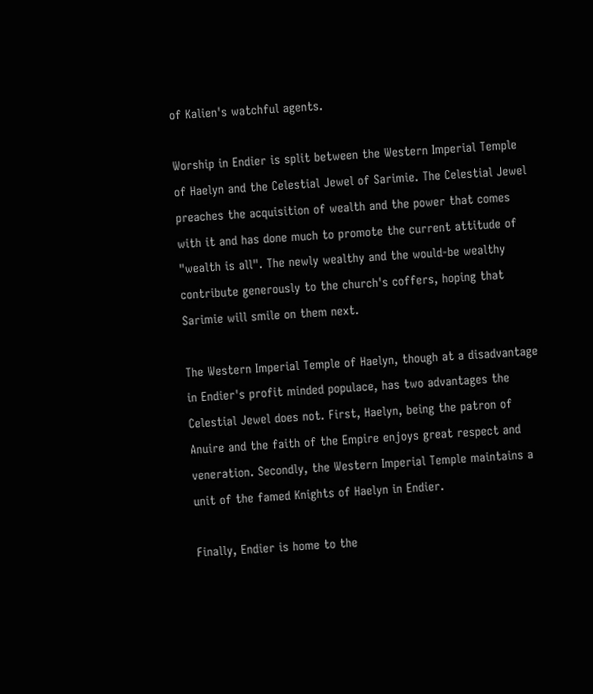of Kalien's watchful agents.

Worship in Endier is split between the Western Imperial Temple of Haelyn and the Celestial Jewel of Sarimie. The Celestial Jewel preaches the acquisition of wealth and the power that comes with it and has done much to promote the current attitude of "wealth is all". The newly wealthy and the would-be wealthy contribute generously to the church's coffers, hoping that Sarimie will smile on them next.

The Western Imperial Temple of Haelyn, though at a disadvantage in Endier's profit minded populace, has two advantages the Celestial Jewel does not. First, Haelyn, being the patron of Anuire and the faith of the Empire enjoys great respect and veneration. Secondly, the Western Imperial Temple maintains a unit of the famed Knights of Haelyn in Endier.

Finally, Endier is home to the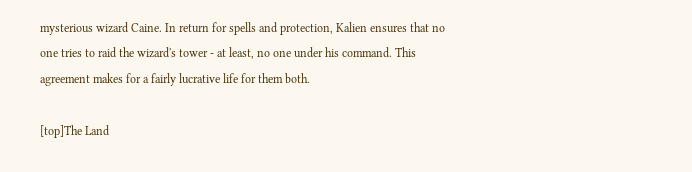mysterious wizard Caine. In return for spells and protection, Kalien ensures that no one tries to raid the wizard's tower - at least, no one under his command. This agreement makes for a fairly lucrative life for them both.

[top]The Land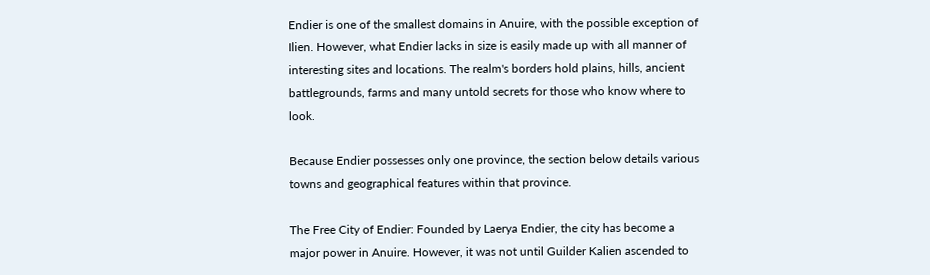Endier is one of the smallest domains in Anuire, with the possible exception of Ilien. However, what Endier lacks in size is easily made up with all manner of interesting sites and locations. The realm's borders hold plains, hills, ancient battlegrounds, farms and many untold secrets for those who know where to look.

Because Endier possesses only one province, the section below details various towns and geographical features within that province.

The Free City of Endier: Founded by Laerya Endier, the city has become a major power in Anuire. However, it was not until Guilder Kalien ascended to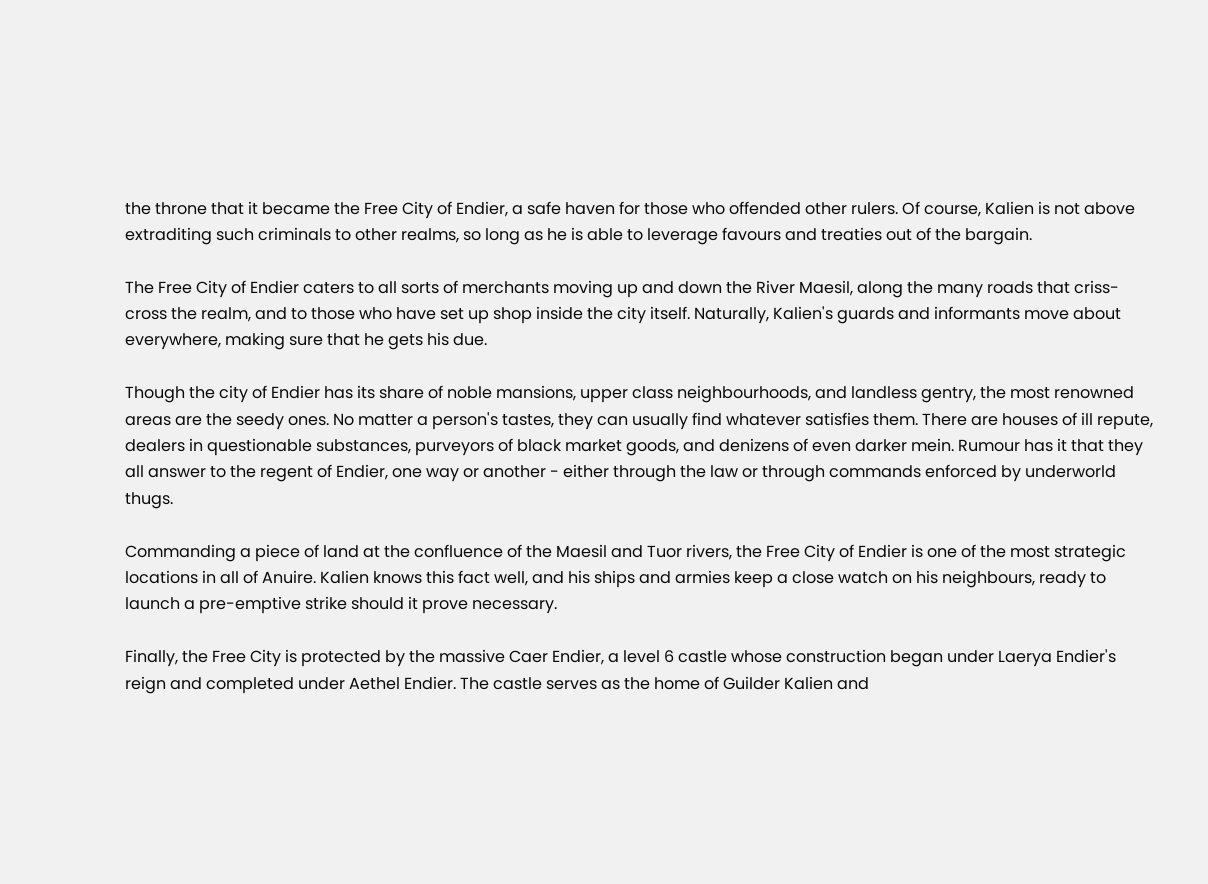the throne that it became the Free City of Endier, a safe haven for those who offended other rulers. Of course, Kalien is not above extraditing such criminals to other realms, so long as he is able to leverage favours and treaties out of the bargain.

The Free City of Endier caters to all sorts of merchants moving up and down the River Maesil, along the many roads that criss-cross the realm, and to those who have set up shop inside the city itself. Naturally, Kalien's guards and informants move about everywhere, making sure that he gets his due.

Though the city of Endier has its share of noble mansions, upper class neighbourhoods, and landless gentry, the most renowned areas are the seedy ones. No matter a person's tastes, they can usually find whatever satisfies them. There are houses of ill repute, dealers in questionable substances, purveyors of black market goods, and denizens of even darker mein. Rumour has it that they all answer to the regent of Endier, one way or another - either through the law or through commands enforced by underworld thugs.

Commanding a piece of land at the confluence of the Maesil and Tuor rivers, the Free City of Endier is one of the most strategic locations in all of Anuire. Kalien knows this fact well, and his ships and armies keep a close watch on his neighbours, ready to launch a pre-emptive strike should it prove necessary.

Finally, the Free City is protected by the massive Caer Endier, a level 6 castle whose construction began under Laerya Endier's reign and completed under Aethel Endier. The castle serves as the home of Guilder Kalien and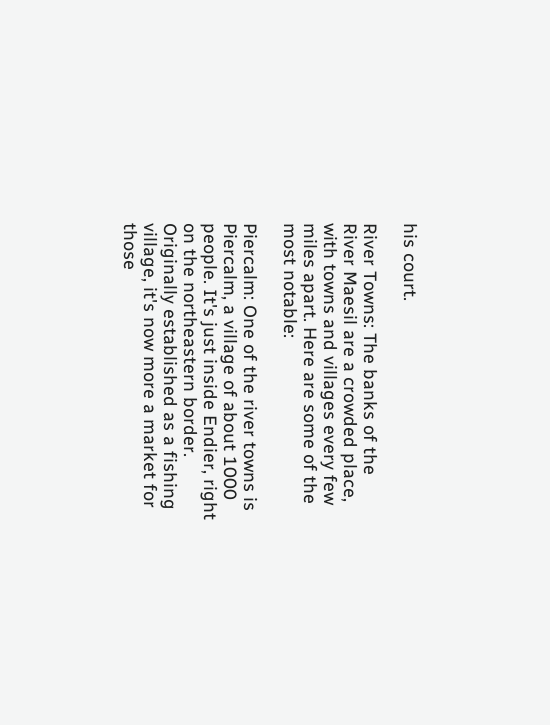his court.

River Towns: The banks of the River Maesil are a crowded place, with towns and villages every few miles apart. Here are some of the most notable:

Piercalm: One of the river towns is Piercalm, a village of about 1000 people. It's just inside Endier, right on the northeastern border. Originally established as a fishing village, it's now more a market for those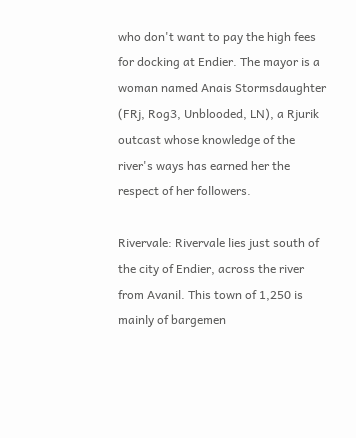who don't want to pay the high fees for docking at Endier. The mayor is a woman named Anais Stormsdaughter (FRj, Rog3, Unblooded, LN), a Rjurik outcast whose knowledge of the river's ways has earned her the respect of her followers.

Rivervale: Rivervale lies just south of the city of Endier, across the river from Avanil. This town of 1,250 is mainly of bargemen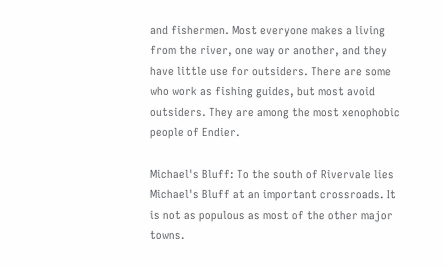and fishermen. Most everyone makes a living from the river, one way or another, and they have little use for outsiders. There are some who work as fishing guides, but most avoid outsiders. They are among the most xenophobic people of Endier.

Michael's Bluff: To the south of Rivervale lies Michael's Bluff at an important crossroads. It is not as populous as most of the other major towns.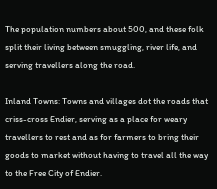The population numbers about 500, and these folk split their living between smuggling, river life, and serving travellers along the road.

Inland Towns: Towns and villages dot the roads that criss-cross Endier, serving as a place for weary travellers to rest and as for farmers to bring their goods to market without having to travel all the way to the Free City of Endier.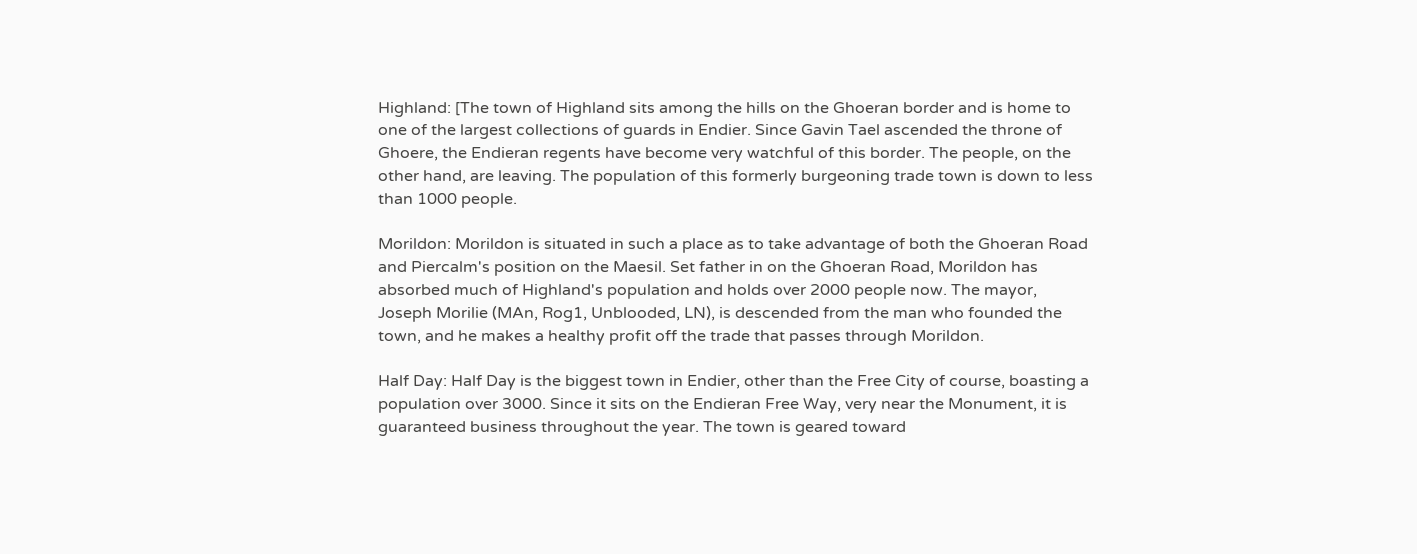Highland: [The town of Highland sits among the hills on the Ghoeran border and is home to one of the largest collections of guards in Endier. Since Gavin Tael ascended the throne of Ghoere, the Endieran regents have become very watchful of this border. The people, on the other hand, are leaving. The population of this formerly burgeoning trade town is down to less than 1000 people.

Morildon: Morildon is situated in such a place as to take advantage of both the Ghoeran Road and Piercalm's position on the Maesil. Set father in on the Ghoeran Road, Morildon has absorbed much of Highland's population and holds over 2000 people now. The mayor, Joseph Morilie (MAn, Rog1, Unblooded, LN), is descended from the man who founded the town, and he makes a healthy profit off the trade that passes through Morildon.

Half Day: Half Day is the biggest town in Endier, other than the Free City of course, boasting a population over 3000. Since it sits on the Endieran Free Way, very near the Monument, it is guaranteed business throughout the year. The town is geared toward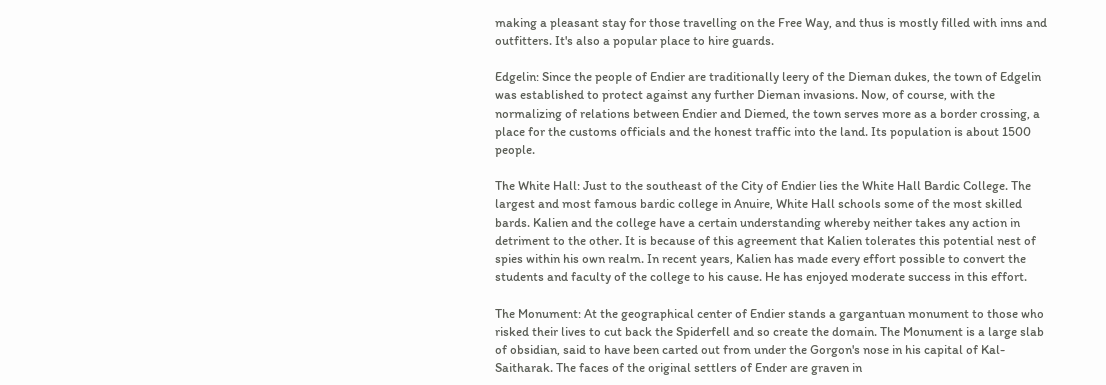making a pleasant stay for those travelling on the Free Way, and thus is mostly filled with inns and outfitters. It's also a popular place to hire guards.

Edgelin: Since the people of Endier are traditionally leery of the Dieman dukes, the town of Edgelin was established to protect against any further Dieman invasions. Now, of course, with the normalizing of relations between Endier and Diemed, the town serves more as a border crossing, a place for the customs officials and the honest traffic into the land. Its population is about 1500 people.

The White Hall: Just to the southeast of the City of Endier lies the White Hall Bardic College. The largest and most famous bardic college in Anuire, White Hall schools some of the most skilled bards. Kalien and the college have a certain understanding whereby neither takes any action in detriment to the other. It is because of this agreement that Kalien tolerates this potential nest of spies within his own realm. In recent years, Kalien has made every effort possible to convert the students and faculty of the college to his cause. He has enjoyed moderate success in this effort.

The Monument: At the geographical center of Endier stands a gargantuan monument to those who risked their lives to cut back the Spiderfell and so create the domain. The Monument is a large slab of obsidian, said to have been carted out from under the Gorgon's nose in his capital of Kal-Saitharak. The faces of the original settlers of Ender are graven in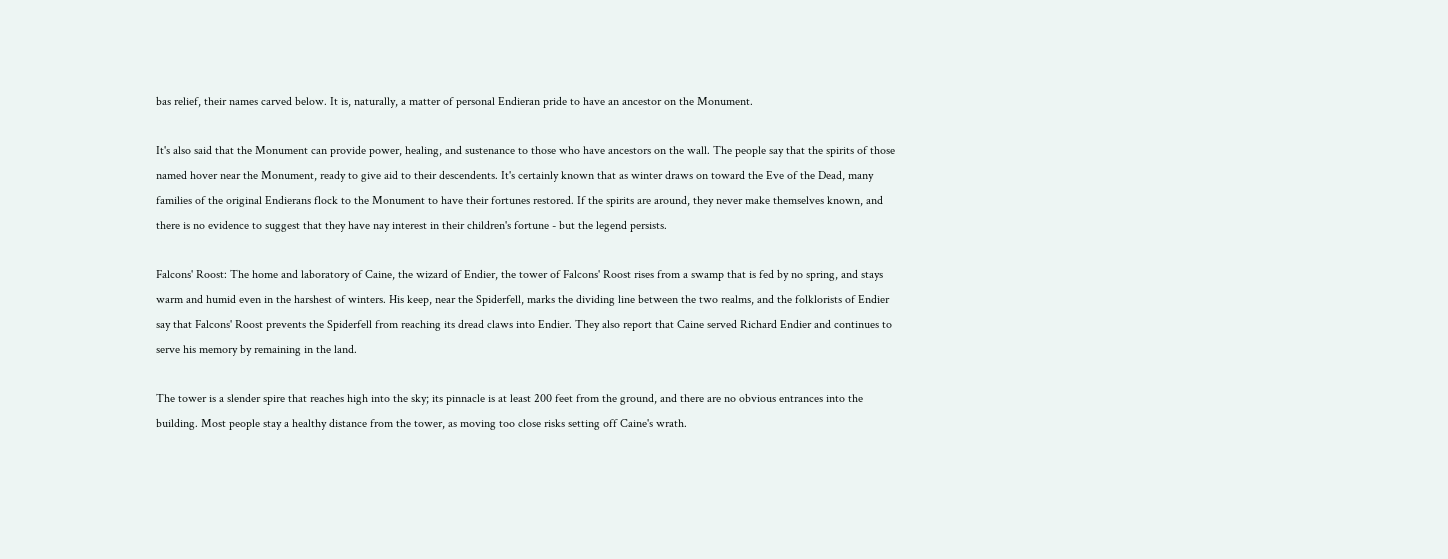bas relief, their names carved below. It is, naturally, a matter of personal Endieran pride to have an ancestor on the Monument.

It's also said that the Monument can provide power, healing, and sustenance to those who have ancestors on the wall. The people say that the spirits of those named hover near the Monument, ready to give aid to their descendents. It's certainly known that as winter draws on toward the Eve of the Dead, many families of the original Endierans flock to the Monument to have their fortunes restored. If the spirits are around, they never make themselves known, and there is no evidence to suggest that they have nay interest in their children's fortune - but the legend persists.

Falcons' Roost: The home and laboratory of Caine, the wizard of Endier, the tower of Falcons' Roost rises from a swamp that is fed by no spring, and stays warm and humid even in the harshest of winters. His keep, near the Spiderfell, marks the dividing line between the two realms, and the folklorists of Endier say that Falcons' Roost prevents the Spiderfell from reaching its dread claws into Endier. They also report that Caine served Richard Endier and continues to serve his memory by remaining in the land.

The tower is a slender spire that reaches high into the sky; its pinnacle is at least 200 feet from the ground, and there are no obvious entrances into the building. Most people stay a healthy distance from the tower, as moving too close risks setting off Caine's wrath.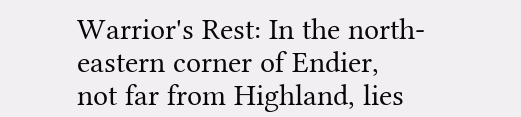Warrior's Rest: In the north-eastern corner of Endier, not far from Highland, lies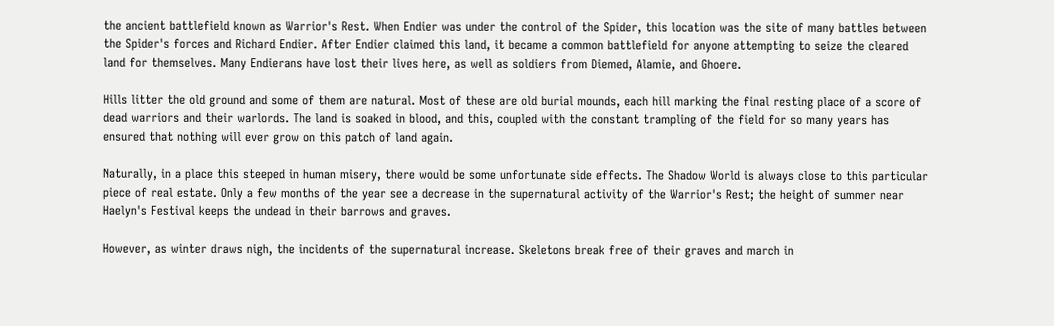the ancient battlefield known as Warrior's Rest. When Endier was under the control of the Spider, this location was the site of many battles between the Spider's forces and Richard Endier. After Endier claimed this land, it became a common battlefield for anyone attempting to seize the cleared land for themselves. Many Endierans have lost their lives here, as well as soldiers from Diemed, Alamie, and Ghoere.

Hills litter the old ground and some of them are natural. Most of these are old burial mounds, each hill marking the final resting place of a score of dead warriors and their warlords. The land is soaked in blood, and this, coupled with the constant trampling of the field for so many years has ensured that nothing will ever grow on this patch of land again.

Naturally, in a place this steeped in human misery, there would be some unfortunate side effects. The Shadow World is always close to this particular piece of real estate. Only a few months of the year see a decrease in the supernatural activity of the Warrior's Rest; the height of summer near Haelyn's Festival keeps the undead in their barrows and graves.

However, as winter draws nigh, the incidents of the supernatural increase. Skeletons break free of their graves and march in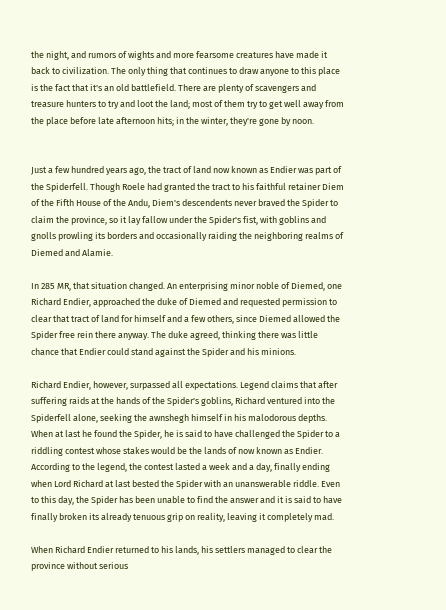the night, and rumors of wights and more fearsome creatures have made it back to civilization. The only thing that continues to draw anyone to this place is the fact that it's an old battlefield. There are plenty of scavengers and treasure hunters to try and loot the land; most of them try to get well away from the place before late afternoon hits; in the winter, they're gone by noon.


Just a few hundred years ago, the tract of land now known as Endier was part of the Spiderfell. Though Roele had granted the tract to his faithful retainer Diem of the Fifth House of the Andu, Diem's descendents never braved the Spider to claim the province, so it lay fallow under the Spider's fist, with goblins and gnolls prowling its borders and occasionally raiding the neighboring realms of Diemed and Alamie.

In 285 MR, that situation changed. An enterprising minor noble of Diemed, one Richard Endier, approached the duke of Diemed and requested permission to clear that tract of land for himself and a few others, since Diemed allowed the Spider free rein there anyway. The duke agreed, thinking there was little chance that Endier could stand against the Spider and his minions.

Richard Endier, however, surpassed all expectations. Legend claims that after suffering raids at the hands of the Spider's goblins, Richard ventured into the Spiderfell alone, seeking the awnshegh himself in his malodorous depths. When at last he found the Spider, he is said to have challenged the Spider to a riddling contest whose stakes would be the lands of now known as Endier. According to the legend, the contest lasted a week and a day, finally ending when Lord Richard at last bested the Spider with an unanswerable riddle. Even to this day, the Spider has been unable to find the answer and it is said to have finally broken its already tenuous grip on reality, leaving it completely mad.

When Richard Endier returned to his lands, his settlers managed to clear the province without serious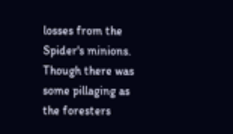losses from the Spider's minions. Though there was some pillaging as the foresters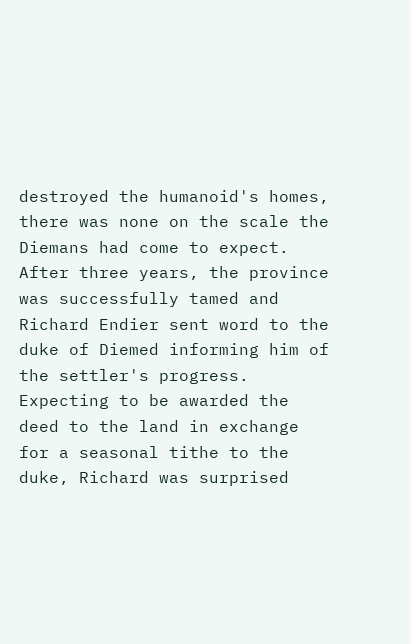destroyed the humanoid's homes, there was none on the scale the Diemans had come to expect. After three years, the province was successfully tamed and Richard Endier sent word to the duke of Diemed informing him of the settler's progress. Expecting to be awarded the deed to the land in exchange for a seasonal tithe to the duke, Richard was surprised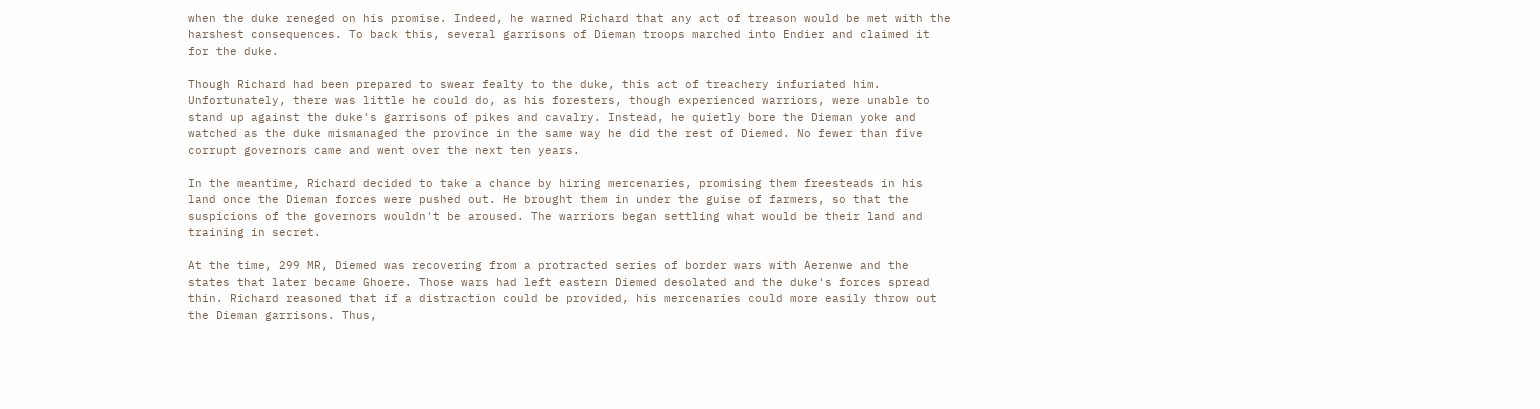when the duke reneged on his promise. Indeed, he warned Richard that any act of treason would be met with the harshest consequences. To back this, several garrisons of Dieman troops marched into Endier and claimed it for the duke.

Though Richard had been prepared to swear fealty to the duke, this act of treachery infuriated him. Unfortunately, there was little he could do, as his foresters, though experienced warriors, were unable to stand up against the duke's garrisons of pikes and cavalry. Instead, he quietly bore the Dieman yoke and watched as the duke mismanaged the province in the same way he did the rest of Diemed. No fewer than five corrupt governors came and went over the next ten years.

In the meantime, Richard decided to take a chance by hiring mercenaries, promising them freesteads in his land once the Dieman forces were pushed out. He brought them in under the guise of farmers, so that the suspicions of the governors wouldn't be aroused. The warriors began settling what would be their land and training in secret.

At the time, 299 MR, Diemed was recovering from a protracted series of border wars with Aerenwe and the states that later became Ghoere. Those wars had left eastern Diemed desolated and the duke's forces spread thin. Richard reasoned that if a distraction could be provided, his mercenaries could more easily throw out the Dieman garrisons. Thus,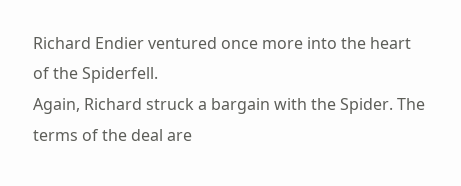Richard Endier ventured once more into the heart of the Spiderfell.
Again, Richard struck a bargain with the Spider. The terms of the deal are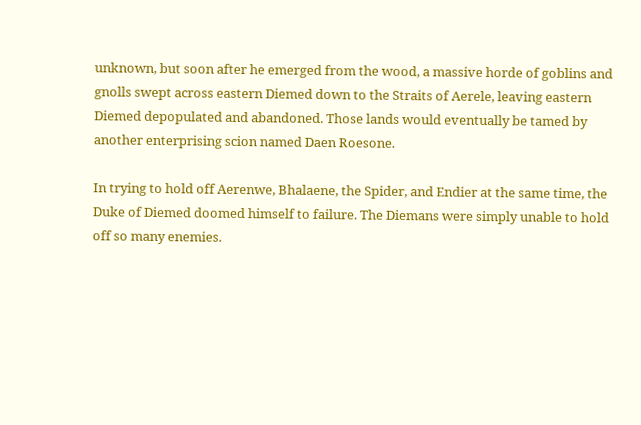unknown, but soon after he emerged from the wood, a massive horde of goblins and gnolls swept across eastern Diemed down to the Straits of Aerele, leaving eastern Diemed depopulated and abandoned. Those lands would eventually be tamed by another enterprising scion named Daen Roesone.

In trying to hold off Aerenwe, Bhalaene, the Spider, and Endier at the same time, the Duke of Diemed doomed himself to failure. The Diemans were simply unable to hold off so many enemies.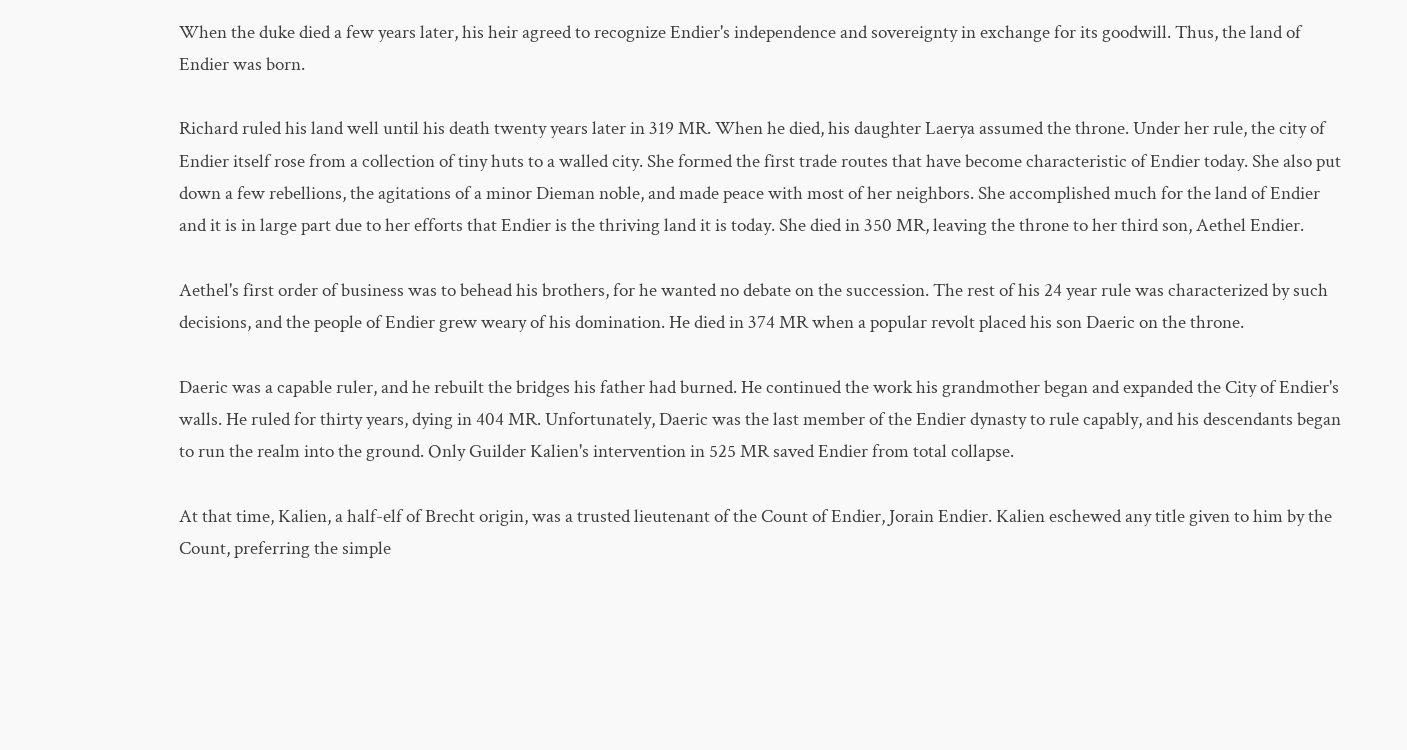When the duke died a few years later, his heir agreed to recognize Endier's independence and sovereignty in exchange for its goodwill. Thus, the land of Endier was born.

Richard ruled his land well until his death twenty years later in 319 MR. When he died, his daughter Laerya assumed the throne. Under her rule, the city of Endier itself rose from a collection of tiny huts to a walled city. She formed the first trade routes that have become characteristic of Endier today. She also put down a few rebellions, the agitations of a minor Dieman noble, and made peace with most of her neighbors. She accomplished much for the land of Endier and it is in large part due to her efforts that Endier is the thriving land it is today. She died in 350 MR, leaving the throne to her third son, Aethel Endier.

Aethel's first order of business was to behead his brothers, for he wanted no debate on the succession. The rest of his 24 year rule was characterized by such decisions, and the people of Endier grew weary of his domination. He died in 374 MR when a popular revolt placed his son Daeric on the throne.

Daeric was a capable ruler, and he rebuilt the bridges his father had burned. He continued the work his grandmother began and expanded the City of Endier's walls. He ruled for thirty years, dying in 404 MR. Unfortunately, Daeric was the last member of the Endier dynasty to rule capably, and his descendants began to run the realm into the ground. Only Guilder Kalien's intervention in 525 MR saved Endier from total collapse.

At that time, Kalien, a half-elf of Brecht origin, was a trusted lieutenant of the Count of Endier, Jorain Endier. Kalien eschewed any title given to him by the Count, preferring the simple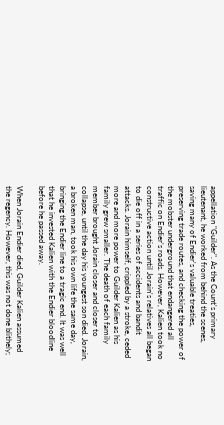appellation "Guilder". As the Count's primary lieutenant, he worked from behind the scenes, saving many of Endier's valuable treaties, preserving trade routes, and checking the power of the mobster underground that endangered all traffic on Endier's roads. However, Kalien took no constructive action until Jorain's relatives all began to die off in a series of accidents and bandit attacks. Jorain himself, crippled by a stroke, ceded more and more power to Guilder Kalien as his family grew smaller. The death of each family member brought Jorain closer and closer to collapse, until the day his youngest son died. Jorain, a broken man, took his own life the same day, bringing the Endier line to a tragic end. It was well that he invested Kalien with the Endier bloodline before he passed away.

When Jorain Endier died, Guilder Kalien assumed the regency. However, this was not done blithely;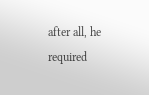after all, he required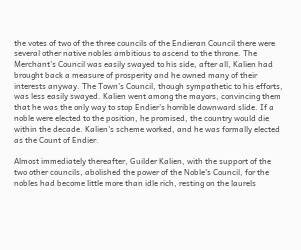the votes of two of the three councils of the Endieran Council there were several other native nobles ambitious to ascend to the throne. The Merchant's Council was easily swayed to his side, after all, Kalien had brought back a measure of prosperity and he owned many of their interests anyway. The Town's Council, though sympathetic to his efforts, was less easily swayed. Kalien went among the mayors, convincing them that he was the only way to stop Endier's horrible downward slide. If a noble were elected to the position, he promised, the country would die within the decade. Kalien's scheme worked, and he was formally elected as the Count of Endier.

Almost immediately thereafter, Guilder Kalien, with the support of the two other councils, abolished the power of the Noble's Council, for the nobles had become little more than idle rich, resting on the laurels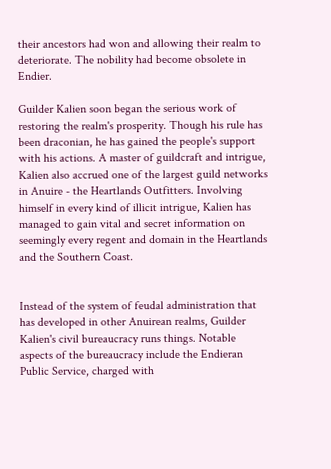their ancestors had won and allowing their realm to deteriorate. The nobility had become obsolete in Endier.

Guilder Kalien soon began the serious work of restoring the realm's prosperity. Though his rule has been draconian, he has gained the people's support with his actions. A master of guildcraft and intrigue, Kalien also accrued one of the largest guild networks in Anuire - the Heartlands Outfitters. Involving himself in every kind of illicit intrigue, Kalien has managed to gain vital and secret information on seemingly every regent and domain in the Heartlands and the Southern Coast.


Instead of the system of feudal administration that has developed in other Anuirean realms, Guilder Kalien's civil bureaucracy runs things. Notable aspects of the bureaucracy include the Endieran Public Service, charged with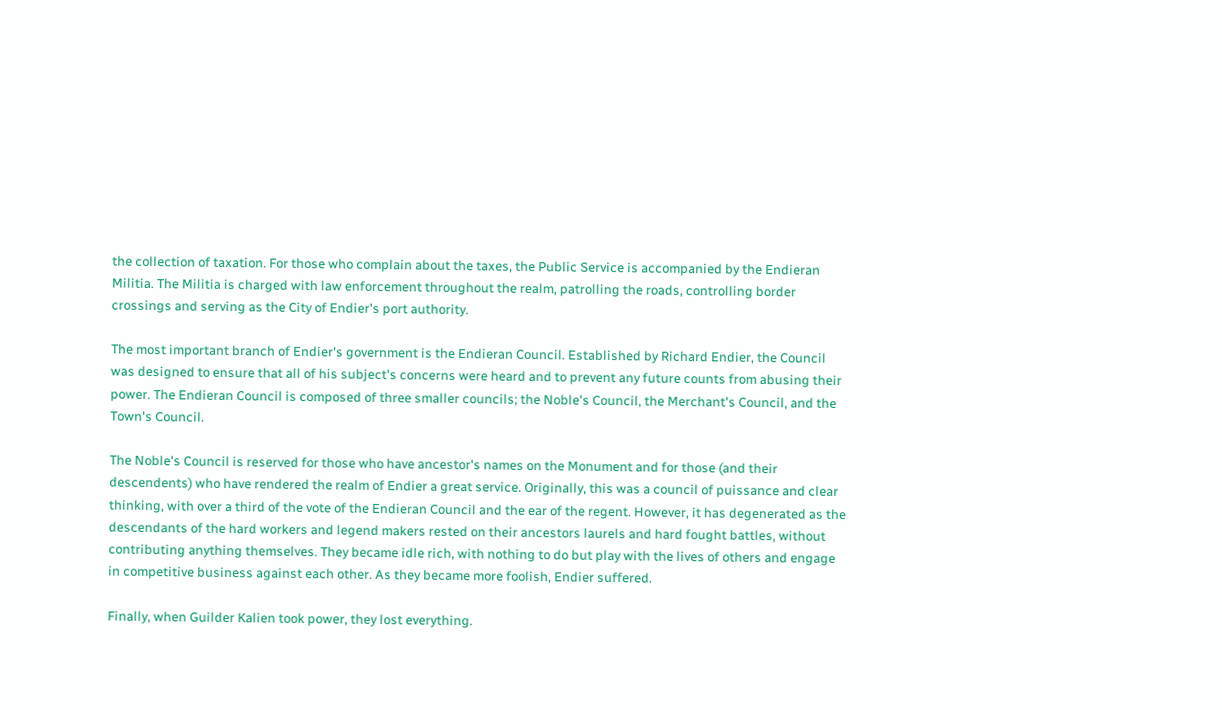the collection of taxation. For those who complain about the taxes, the Public Service is accompanied by the Endieran Militia. The Militia is charged with law enforcement throughout the realm, patrolling the roads, controlling border crossings and serving as the City of Endier's port authority.

The most important branch of Endier's government is the Endieran Council. Established by Richard Endier, the Council was designed to ensure that all of his subject's concerns were heard and to prevent any future counts from abusing their power. The Endieran Council is composed of three smaller councils; the Noble's Council, the Merchant's Council, and the Town's Council.

The Noble's Council is reserved for those who have ancestor's names on the Monument and for those (and their descendents) who have rendered the realm of Endier a great service. Originally, this was a council of puissance and clear thinking, with over a third of the vote of the Endieran Council and the ear of the regent. However, it has degenerated as the descendants of the hard workers and legend makers rested on their ancestors laurels and hard fought battles, without contributing anything themselves. They became idle rich, with nothing to do but play with the lives of others and engage in competitive business against each other. As they became more foolish, Endier suffered.

Finally, when Guilder Kalien took power, they lost everything.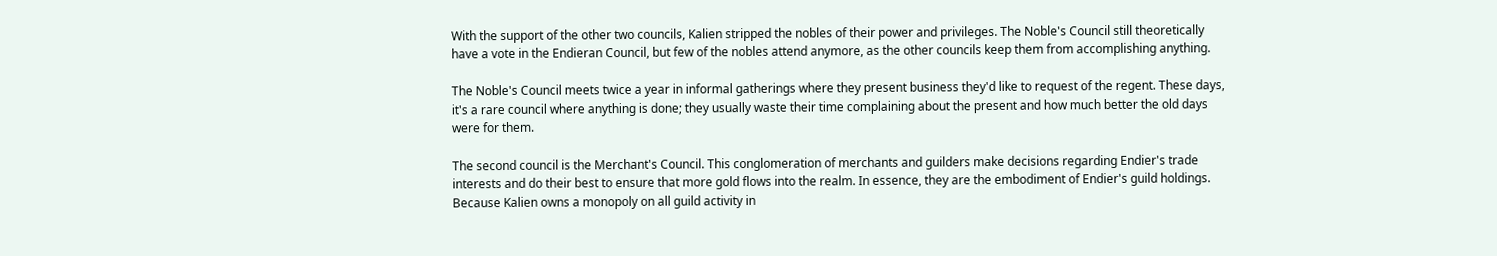With the support of the other two councils, Kalien stripped the nobles of their power and privileges. The Noble's Council still theoretically have a vote in the Endieran Council, but few of the nobles attend anymore, as the other councils keep them from accomplishing anything.

The Noble's Council meets twice a year in informal gatherings where they present business they'd like to request of the regent. These days, it's a rare council where anything is done; they usually waste their time complaining about the present and how much better the old days were for them.

The second council is the Merchant's Council. This conglomeration of merchants and guilders make decisions regarding Endier's trade interests and do their best to ensure that more gold flows into the realm. In essence, they are the embodiment of Endier's guild holdings. Because Kalien owns a monopoly on all guild activity in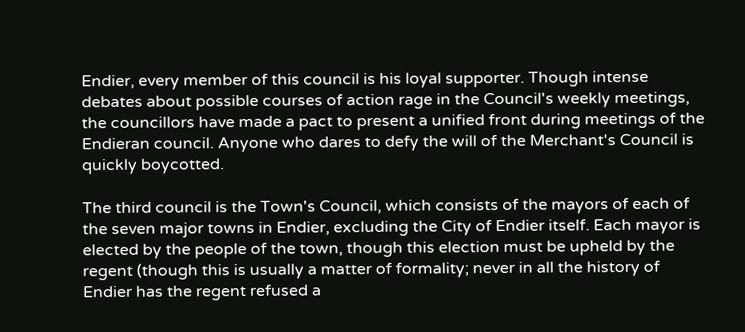Endier, every member of this council is his loyal supporter. Though intense debates about possible courses of action rage in the Council's weekly meetings, the councillors have made a pact to present a unified front during meetings of the Endieran council. Anyone who dares to defy the will of the Merchant's Council is quickly boycotted.

The third council is the Town's Council, which consists of the mayors of each of the seven major towns in Endier, excluding the City of Endier itself. Each mayor is elected by the people of the town, though this election must be upheld by the regent (though this is usually a matter of formality; never in all the history of Endier has the regent refused a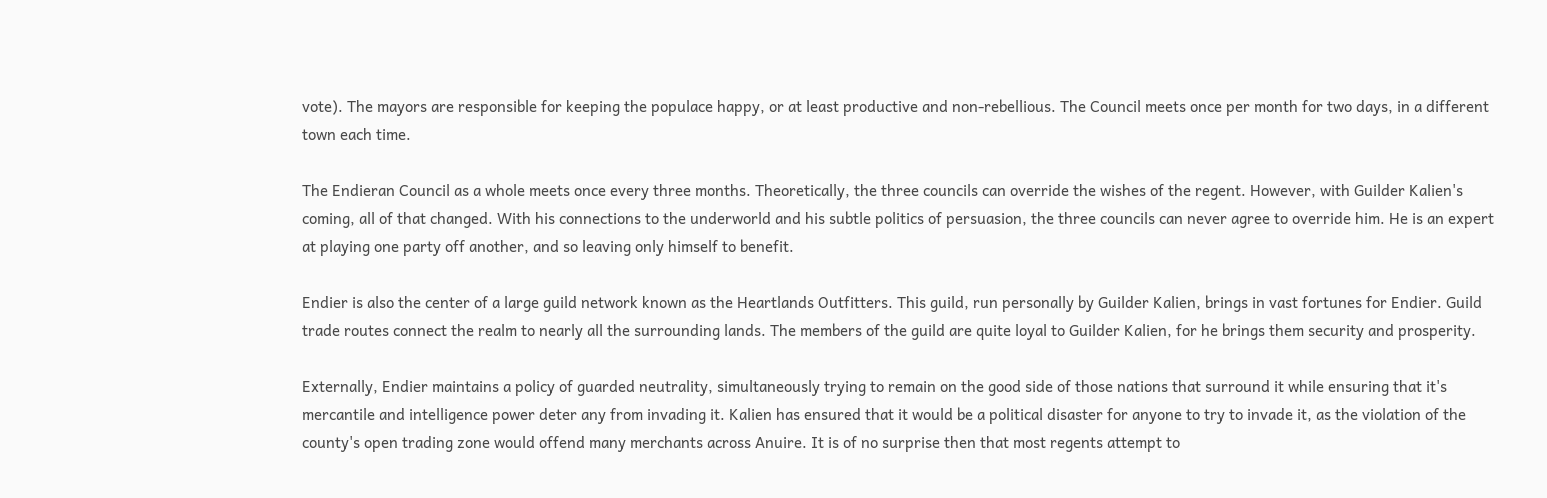vote). The mayors are responsible for keeping the populace happy, or at least productive and non-rebellious. The Council meets once per month for two days, in a different town each time.

The Endieran Council as a whole meets once every three months. Theoretically, the three councils can override the wishes of the regent. However, with Guilder Kalien's coming, all of that changed. With his connections to the underworld and his subtle politics of persuasion, the three councils can never agree to override him. He is an expert at playing one party off another, and so leaving only himself to benefit.

Endier is also the center of a large guild network known as the Heartlands Outfitters. This guild, run personally by Guilder Kalien, brings in vast fortunes for Endier. Guild trade routes connect the realm to nearly all the surrounding lands. The members of the guild are quite loyal to Guilder Kalien, for he brings them security and prosperity.

Externally, Endier maintains a policy of guarded neutrality, simultaneously trying to remain on the good side of those nations that surround it while ensuring that it's mercantile and intelligence power deter any from invading it. Kalien has ensured that it would be a political disaster for anyone to try to invade it, as the violation of the county's open trading zone would offend many merchants across Anuire. It is of no surprise then that most regents attempt to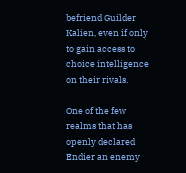befriend Guilder Kalien, even if only to gain access to choice intelligence on their rivals.

One of the few realms that has openly declared Endier an enemy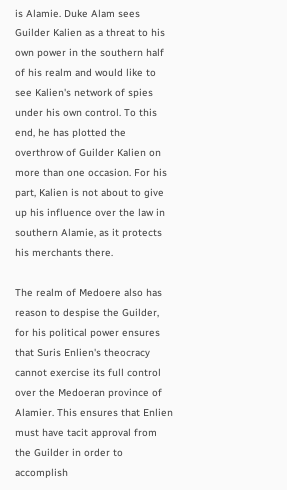is Alamie. Duke Alam sees Guilder Kalien as a threat to his own power in the southern half of his realm and would like to see Kalien's network of spies under his own control. To this end, he has plotted the overthrow of Guilder Kalien on more than one occasion. For his part, Kalien is not about to give up his influence over the law in southern Alamie, as it protects his merchants there.

The realm of Medoere also has reason to despise the Guilder, for his political power ensures that Suris Enlien's theocracy cannot exercise its full control over the Medoeran province of Alamier. This ensures that Enlien must have tacit approval from the Guilder in order to accomplish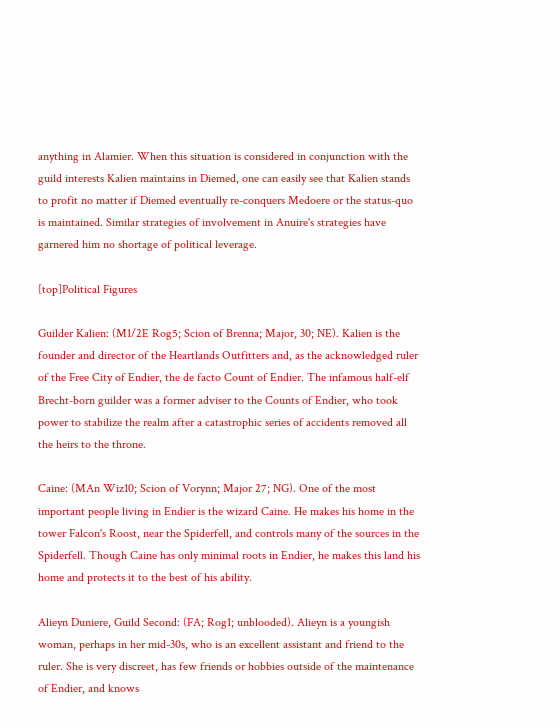anything in Alamier. When this situation is considered in conjunction with the guild interests Kalien maintains in Diemed, one can easily see that Kalien stands to profit no matter if Diemed eventually re-conquers Medoere or the status-quo is maintained. Similar strategies of involvement in Anuire's strategies have garnered him no shortage of political leverage.

[top]Political Figures

Guilder Kalien: (M1/2E Rog5; Scion of Brenna; Major, 30; NE). Kalien is the founder and director of the Heartlands Outfitters and, as the acknowledged ruler of the Free City of Endier, the de facto Count of Endier. The infamous half-elf Brecht-born guilder was a former adviser to the Counts of Endier, who took power to stabilize the realm after a catastrophic series of accidents removed all the heirs to the throne.

Caine: (MAn Wiz10; Scion of Vorynn; Major 27; NG). One of the most important people living in Endier is the wizard Caine. He makes his home in the tower Falcon's Roost, near the Spiderfell, and controls many of the sources in the Spiderfell. Though Caine has only minimal roots in Endier, he makes this land his home and protects it to the best of his ability.

Alieyn Duniere, Guild Second: (FA; Rog1; unblooded). Alieyn is a youngish woman, perhaps in her mid-30s, who is an excellent assistant and friend to the ruler. She is very discreet, has few friends or hobbies outside of the maintenance of Endier, and knows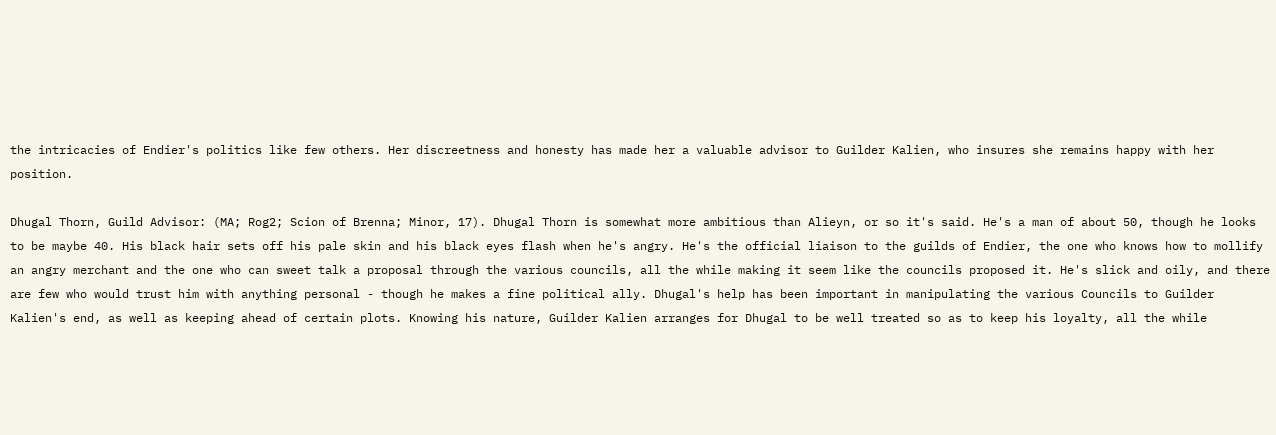the intricacies of Endier's politics like few others. Her discreetness and honesty has made her a valuable advisor to Guilder Kalien, who insures she remains happy with her position.

Dhugal Thorn, Guild Advisor: (MA; Rog2; Scion of Brenna; Minor, 17). Dhugal Thorn is somewhat more ambitious than Alieyn, or so it's said. He's a man of about 50, though he looks to be maybe 40. His black hair sets off his pale skin and his black eyes flash when he's angry. He's the official liaison to the guilds of Endier, the one who knows how to mollify an angry merchant and the one who can sweet talk a proposal through the various councils, all the while making it seem like the councils proposed it. He's slick and oily, and there are few who would trust him with anything personal - though he makes a fine political ally. Dhugal's help has been important in manipulating the various Councils to Guilder Kalien's end, as well as keeping ahead of certain plots. Knowing his nature, Guilder Kalien arranges for Dhugal to be well treated so as to keep his loyalty, all the while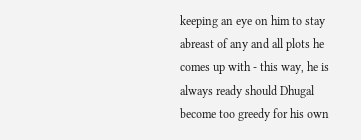keeping an eye on him to stay abreast of any and all plots he comes up with - this way, he is always ready should Dhugal become too greedy for his own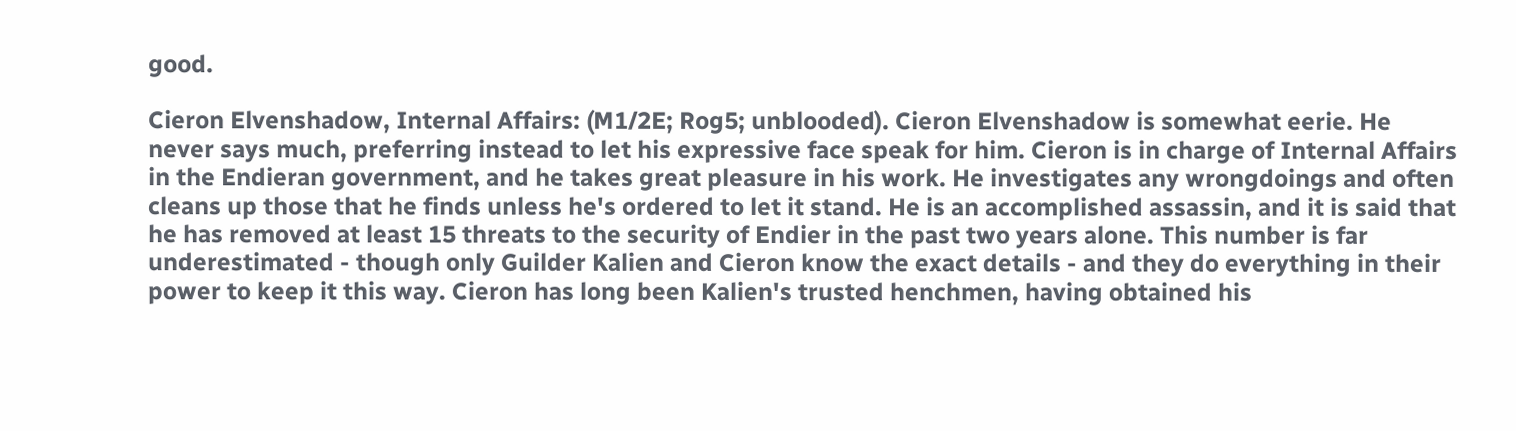good.

Cieron Elvenshadow, Internal Affairs: (M1/2E; Rog5; unblooded). Cieron Elvenshadow is somewhat eerie. He never says much, preferring instead to let his expressive face speak for him. Cieron is in charge of Internal Affairs in the Endieran government, and he takes great pleasure in his work. He investigates any wrongdoings and often cleans up those that he finds unless he's ordered to let it stand. He is an accomplished assassin, and it is said that he has removed at least 15 threats to the security of Endier in the past two years alone. This number is far underestimated - though only Guilder Kalien and Cieron know the exact details - and they do everything in their power to keep it this way. Cieron has long been Kalien's trusted henchmen, having obtained his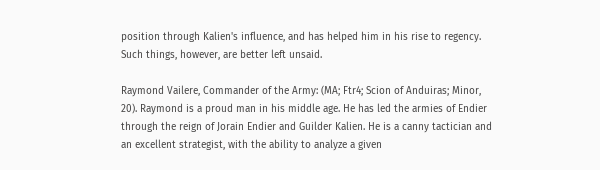position through Kalien's influence, and has helped him in his rise to regency. Such things, however, are better left unsaid.

Raymond Vailere, Commander of the Army: (MA; Ftr4; Scion of Anduiras; Minor, 20). Raymond is a proud man in his middle age. He has led the armies of Endier through the reign of Jorain Endier and Guilder Kalien. He is a canny tactician and an excellent strategist, with the ability to analyze a given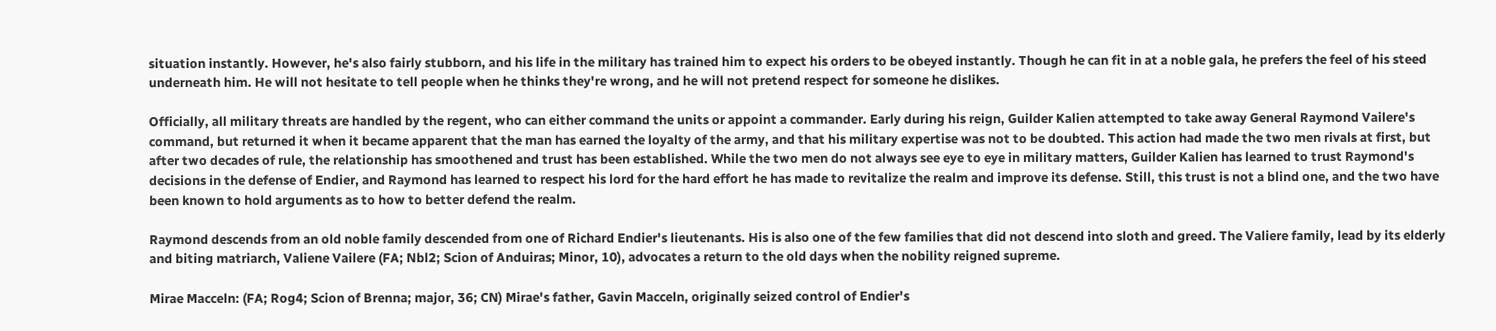situation instantly. However, he's also fairly stubborn, and his life in the military has trained him to expect his orders to be obeyed instantly. Though he can fit in at a noble gala, he prefers the feel of his steed underneath him. He will not hesitate to tell people when he thinks they're wrong, and he will not pretend respect for someone he dislikes.

Officially, all military threats are handled by the regent, who can either command the units or appoint a commander. Early during his reign, Guilder Kalien attempted to take away General Raymond Vailere's command, but returned it when it became apparent that the man has earned the loyalty of the army, and that his military expertise was not to be doubted. This action had made the two men rivals at first, but after two decades of rule, the relationship has smoothened and trust has been established. While the two men do not always see eye to eye in military matters, Guilder Kalien has learned to trust Raymond's decisions in the defense of Endier, and Raymond has learned to respect his lord for the hard effort he has made to revitalize the realm and improve its defense. Still, this trust is not a blind one, and the two have been known to hold arguments as to how to better defend the realm.

Raymond descends from an old noble family descended from one of Richard Endier's lieutenants. His is also one of the few families that did not descend into sloth and greed. The Valiere family, lead by its elderly and biting matriarch, Valiene Vailere (FA; Nbl2; Scion of Anduiras; Minor, 10), advocates a return to the old days when the nobility reigned supreme.

Mirae Macceln: (FA; Rog4; Scion of Brenna; major, 36; CN) Mirae's father, Gavin Macceln, originally seized control of Endier's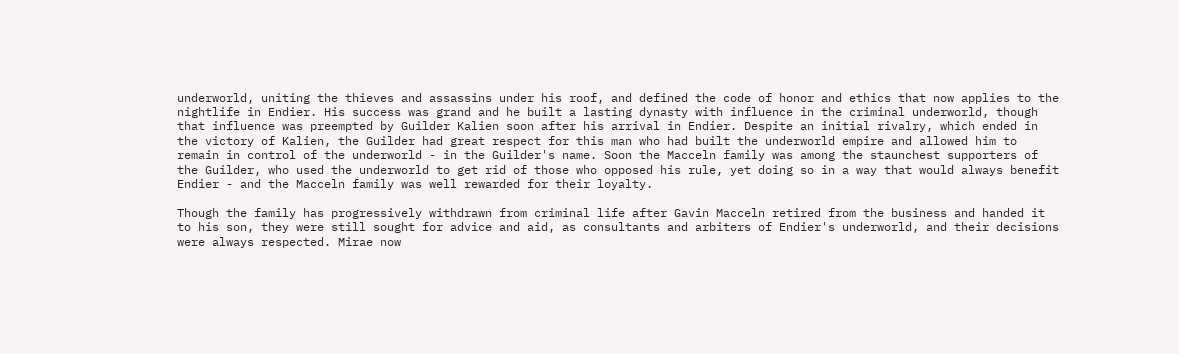underworld, uniting the thieves and assassins under his roof, and defined the code of honor and ethics that now applies to the nightlife in Endier. His success was grand and he built a lasting dynasty with influence in the criminal underworld, though that influence was preempted by Guilder Kalien soon after his arrival in Endier. Despite an initial rivalry, which ended in the victory of Kalien, the Guilder had great respect for this man who had built the underworld empire and allowed him to remain in control of the underworld - in the Guilder's name. Soon the Macceln family was among the staunchest supporters of the Guilder, who used the underworld to get rid of those who opposed his rule, yet doing so in a way that would always benefit Endier - and the Macceln family was well rewarded for their loyalty.

Though the family has progressively withdrawn from criminal life after Gavin Macceln retired from the business and handed it to his son, they were still sought for advice and aid, as consultants and arbiters of Endier's underworld, and their decisions were always respected. Mirae now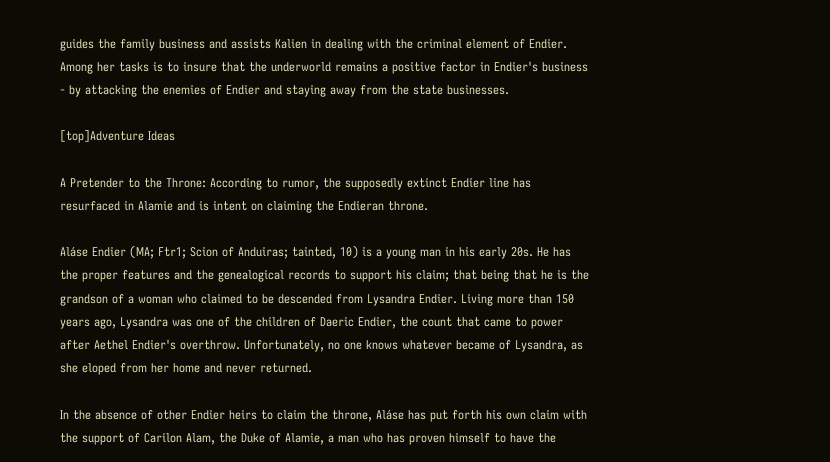guides the family business and assists Kalien in dealing with the criminal element of Endier. Among her tasks is to insure that the underworld remains a positive factor in Endier's business - by attacking the enemies of Endier and staying away from the state businesses.

[top]Adventure Ideas

A Pretender to the Throne: According to rumor, the supposedly extinct Endier line has resurfaced in Alamie and is intent on claiming the Endieran throne.

Aláse Endier (MA; Ftr1; Scion of Anduiras; tainted, 10) is a young man in his early 20s. He has the proper features and the genealogical records to support his claim; that being that he is the grandson of a woman who claimed to be descended from Lysandra Endier. Living more than 150 years ago, Lysandra was one of the children of Daeric Endier, the count that came to power after Aethel Endier's overthrow. Unfortunately, no one knows whatever became of Lysandra, as she eloped from her home and never returned.

In the absence of other Endier heirs to claim the throne, Aláse has put forth his own claim with the support of Carilon Alam, the Duke of Alamie, a man who has proven himself to have the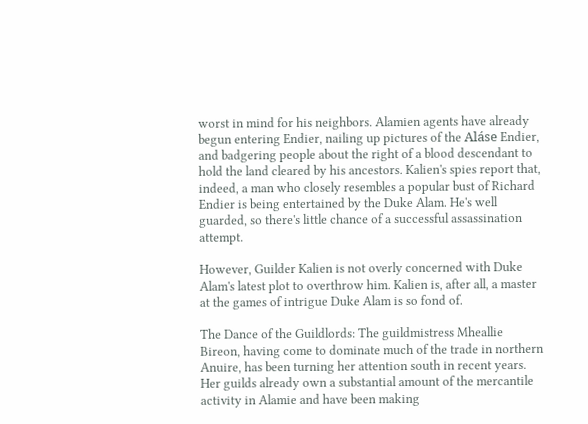worst in mind for his neighbors. Alamien agents have already begun entering Endier, nailing up pictures of the Aláse Endier, and badgering people about the right of a blood descendant to hold the land cleared by his ancestors. Kalien's spies report that, indeed, a man who closely resembles a popular bust of Richard Endier is being entertained by the Duke Alam. He's well guarded, so there's little chance of a successful assassination attempt.

However, Guilder Kalien is not overly concerned with Duke Alam's latest plot to overthrow him. Kalien is, after all, a master at the games of intrigue Duke Alam is so fond of.

The Dance of the Guildlords: The guildmistress Mheallie Bireon, having come to dominate much of the trade in northern Anuire, has been turning her attention south in recent years. Her guilds already own a substantial amount of the mercantile activity in Alamie and have been making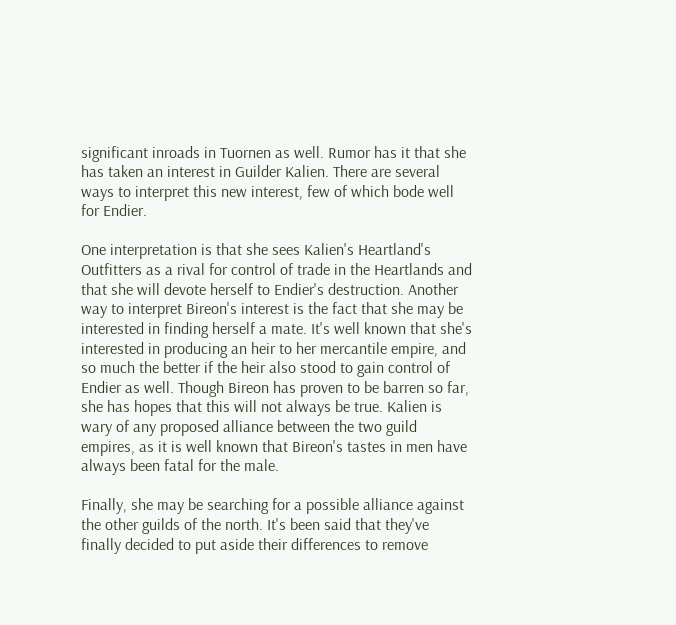significant inroads in Tuornen as well. Rumor has it that she has taken an interest in Guilder Kalien. There are several ways to interpret this new interest, few of which bode well for Endier.

One interpretation is that she sees Kalien's Heartland's Outfitters as a rival for control of trade in the Heartlands and that she will devote herself to Endier's destruction. Another way to interpret Bireon's interest is the fact that she may be interested in finding herself a mate. It's well known that she's interested in producing an heir to her mercantile empire, and so much the better if the heir also stood to gain control of Endier as well. Though Bireon has proven to be barren so far, she has hopes that this will not always be true. Kalien is wary of any proposed alliance between the two guild empires, as it is well known that Bireon's tastes in men have always been fatal for the male.

Finally, she may be searching for a possible alliance against the other guilds of the north. It's been said that they've finally decided to put aside their differences to remove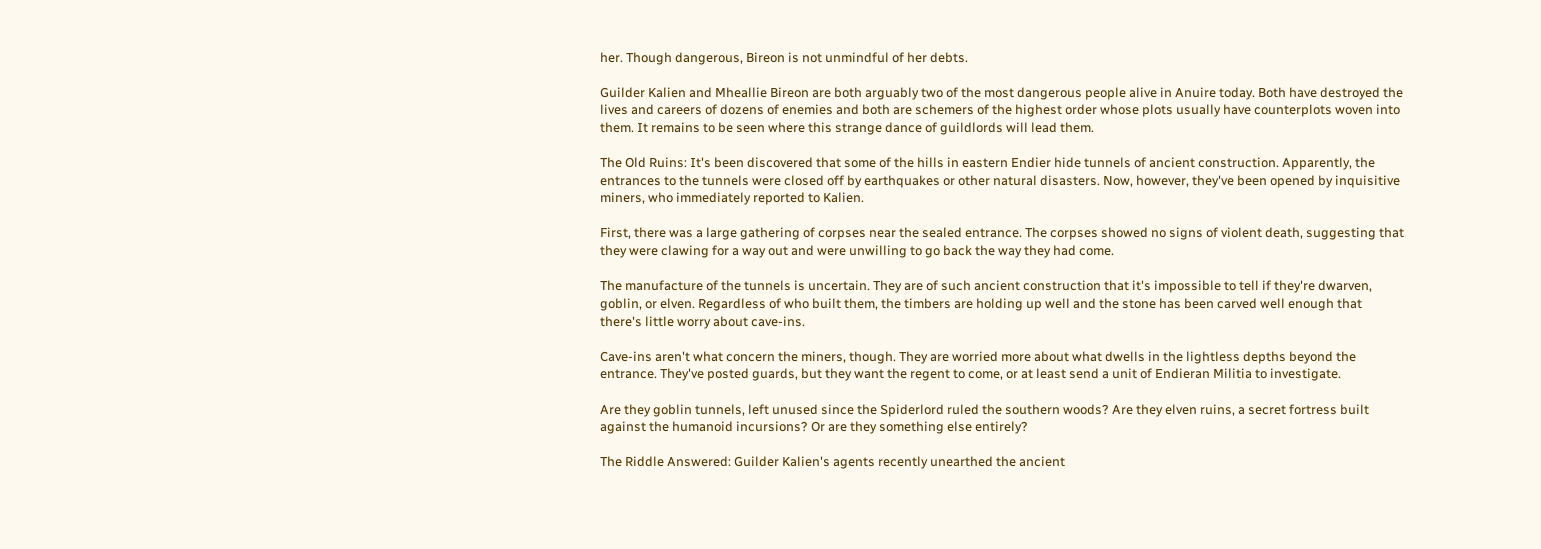her. Though dangerous, Bireon is not unmindful of her debts.

Guilder Kalien and Mheallie Bireon are both arguably two of the most dangerous people alive in Anuire today. Both have destroyed the lives and careers of dozens of enemies and both are schemers of the highest order whose plots usually have counterplots woven into them. It remains to be seen where this strange dance of guildlords will lead them.

The Old Ruins: It's been discovered that some of the hills in eastern Endier hide tunnels of ancient construction. Apparently, the entrances to the tunnels were closed off by earthquakes or other natural disasters. Now, however, they've been opened by inquisitive miners, who immediately reported to Kalien.

First, there was a large gathering of corpses near the sealed entrance. The corpses showed no signs of violent death, suggesting that they were clawing for a way out and were unwilling to go back the way they had come.

The manufacture of the tunnels is uncertain. They are of such ancient construction that it's impossible to tell if they're dwarven, goblin, or elven. Regardless of who built them, the timbers are holding up well and the stone has been carved well enough that there's little worry about cave-ins.

Cave-ins aren't what concern the miners, though. They are worried more about what dwells in the lightless depths beyond the entrance. They've posted guards, but they want the regent to come, or at least send a unit of Endieran Militia to investigate.

Are they goblin tunnels, left unused since the Spiderlord ruled the southern woods? Are they elven ruins, a secret fortress built against the humanoid incursions? Or are they something else entirely?

The Riddle Answered: Guilder Kalien's agents recently unearthed the ancient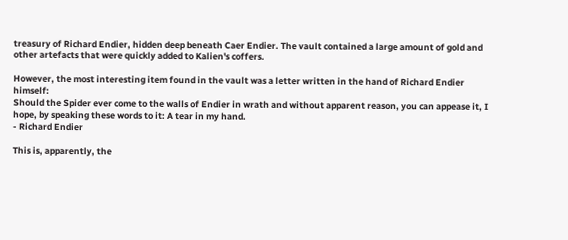treasury of Richard Endier, hidden deep beneath Caer Endier. The vault contained a large amount of gold and other artefacts that were quickly added to Kalien's coffers.

However, the most interesting item found in the vault was a letter written in the hand of Richard Endier himself:
Should the Spider ever come to the walls of Endier in wrath and without apparent reason, you can appease it, I hope, by speaking these words to it: A tear in my hand.
- Richard Endier

This is, apparently, the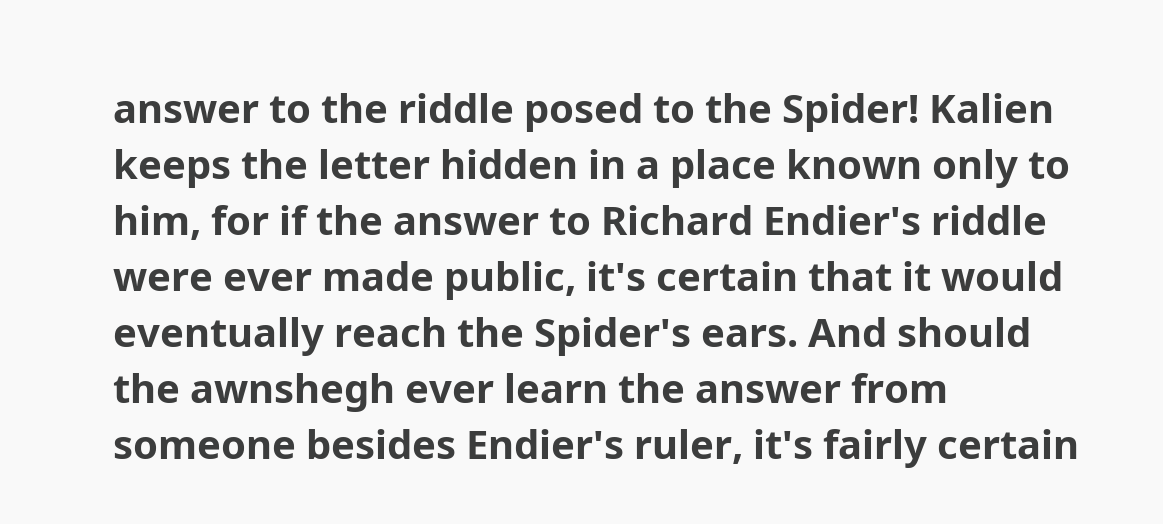answer to the riddle posed to the Spider! Kalien keeps the letter hidden in a place known only to him, for if the answer to Richard Endier's riddle were ever made public, it's certain that it would eventually reach the Spider's ears. And should the awnshegh ever learn the answer from someone besides Endier's ruler, it's fairly certain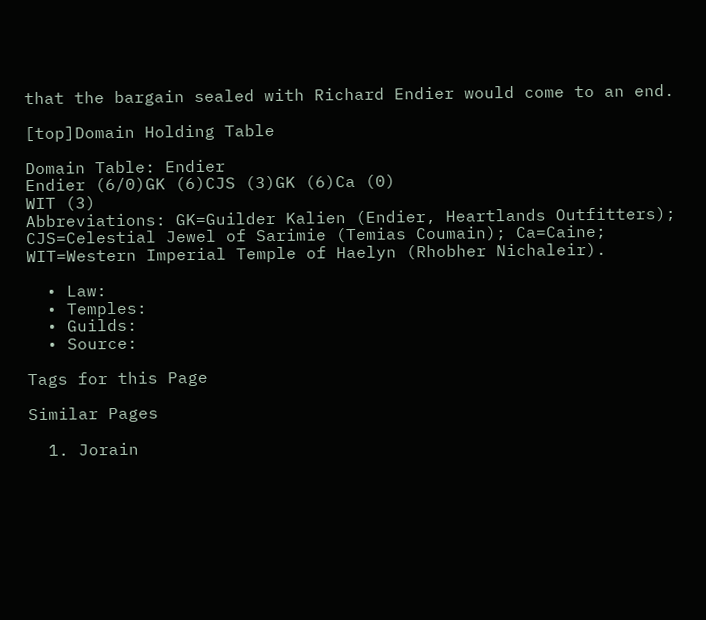that the bargain sealed with Richard Endier would come to an end.

[top]Domain Holding Table

Domain Table: Endier
Endier (6/0)GK (6)CJS (3)GK (6)Ca (0)
WIT (3)
Abbreviations: GK=Guilder Kalien (Endier, Heartlands Outfitters); CJS=Celestial Jewel of Sarimie (Temias Coumain); Ca=Caine; WIT=Western Imperial Temple of Haelyn (Rhobher Nichaleir).

  • Law:
  • Temples:
  • Guilds:
  • Source:

Tags for this Page

Similar Pages

  1. Jorain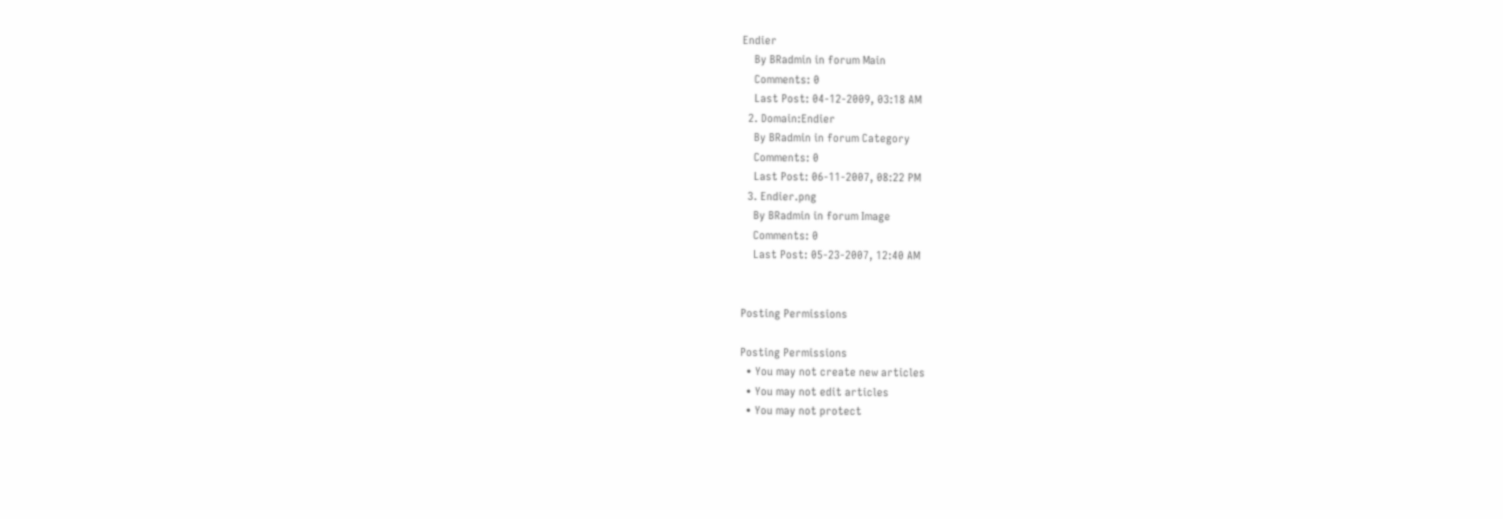Endier
    By BRadmin in forum Main
    Comments: 0
    Last Post: 04-12-2009, 03:18 AM
  2. Domain:Endier
    By BRadmin in forum Category
    Comments: 0
    Last Post: 06-11-2007, 08:22 PM
  3. Endier.png
    By BRadmin in forum Image
    Comments: 0
    Last Post: 05-23-2007, 12:40 AM


Posting Permissions

Posting Permissions
  • You may not create new articles
  • You may not edit articles
  • You may not protect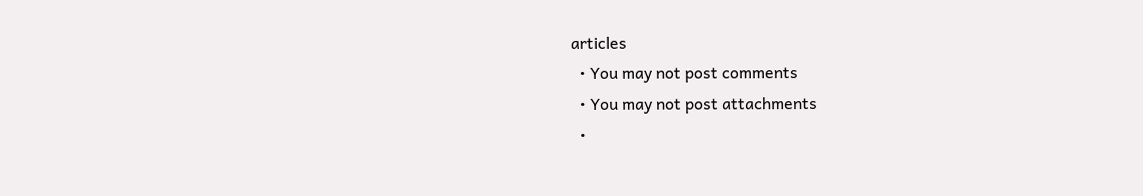articles
  • You may not post comments
  • You may not post attachments
  •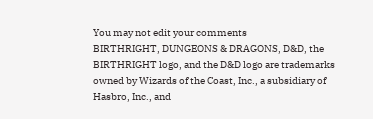You may not edit your comments
BIRTHRIGHT, DUNGEONS & DRAGONS, D&D, the BIRTHRIGHT logo, and the D&D logo are trademarks owned by Wizards of the Coast, Inc., a subsidiary of Hasbro, Inc., and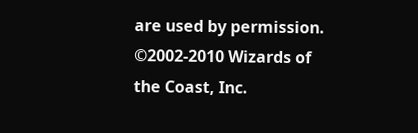are used by permission. ©2002-2010 Wizards of the Coast, Inc.